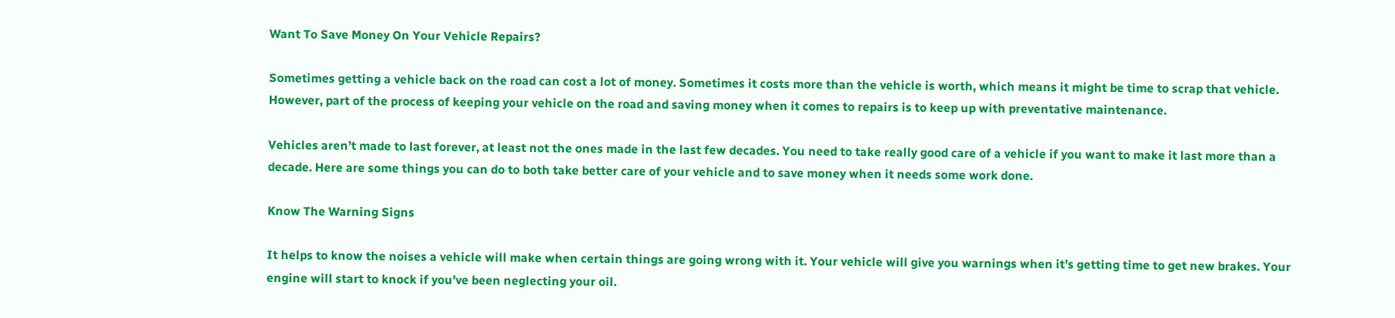Want To Save Money On Your Vehicle Repairs?

Sometimes getting a vehicle back on the road can cost a lot of money. Sometimes it costs more than the vehicle is worth, which means it might be time to scrap that vehicle. However, part of the process of keeping your vehicle on the road and saving money when it comes to repairs is to keep up with preventative maintenance.

Vehicles aren’t made to last forever, at least not the ones made in the last few decades. You need to take really good care of a vehicle if you want to make it last more than a decade. Here are some things you can do to both take better care of your vehicle and to save money when it needs some work done.

Know The Warning Signs

It helps to know the noises a vehicle will make when certain things are going wrong with it. Your vehicle will give you warnings when it’s getting time to get new brakes. Your engine will start to knock if you’ve been neglecting your oil.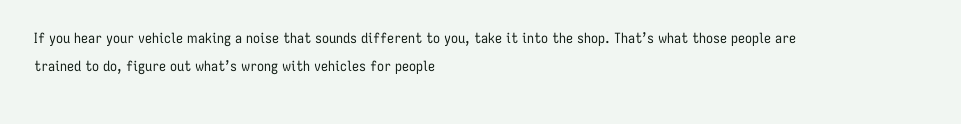If you hear your vehicle making a noise that sounds different to you, take it into the shop. That’s what those people are trained to do, figure out what’s wrong with vehicles for people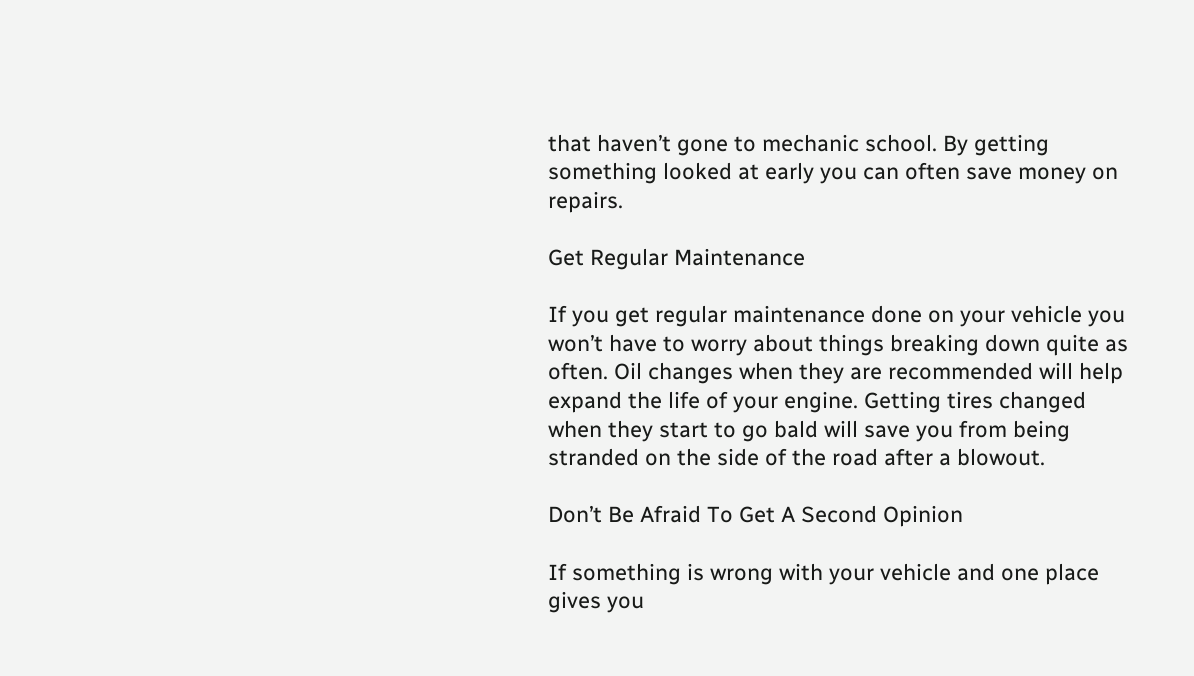that haven’t gone to mechanic school. By getting something looked at early you can often save money on repairs.

Get Regular Maintenance

If you get regular maintenance done on your vehicle you won’t have to worry about things breaking down quite as often. Oil changes when they are recommended will help expand the life of your engine. Getting tires changed when they start to go bald will save you from being stranded on the side of the road after a blowout.

Don’t Be Afraid To Get A Second Opinion

If something is wrong with your vehicle and one place gives you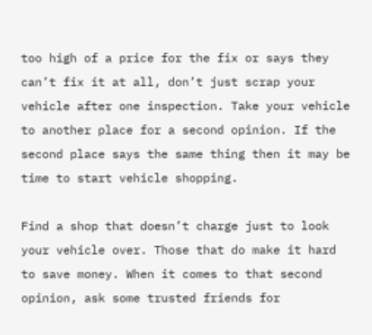too high of a price for the fix or says they can’t fix it at all, don’t just scrap your vehicle after one inspection. Take your vehicle to another place for a second opinion. If the second place says the same thing then it may be time to start vehicle shopping.

Find a shop that doesn’t charge just to look your vehicle over. Those that do make it hard to save money. When it comes to that second opinion, ask some trusted friends for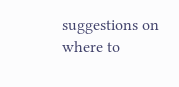suggestions on where to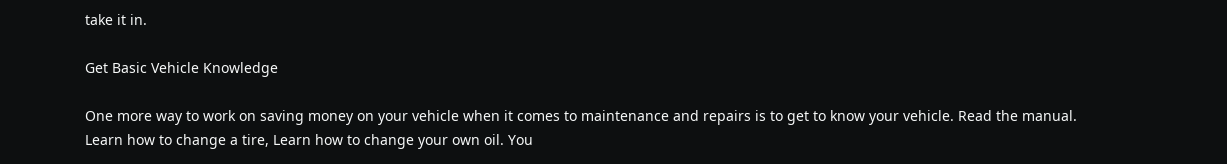take it in.

Get Basic Vehicle Knowledge

One more way to work on saving money on your vehicle when it comes to maintenance and repairs is to get to know your vehicle. Read the manual. Learn how to change a tire, Learn how to change your own oil. You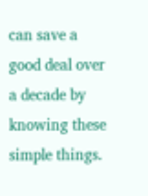can save a good deal over a decade by knowing these simple things.